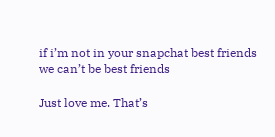if i’m not in your snapchat best friends we can’t be best friends

Just love me. That’s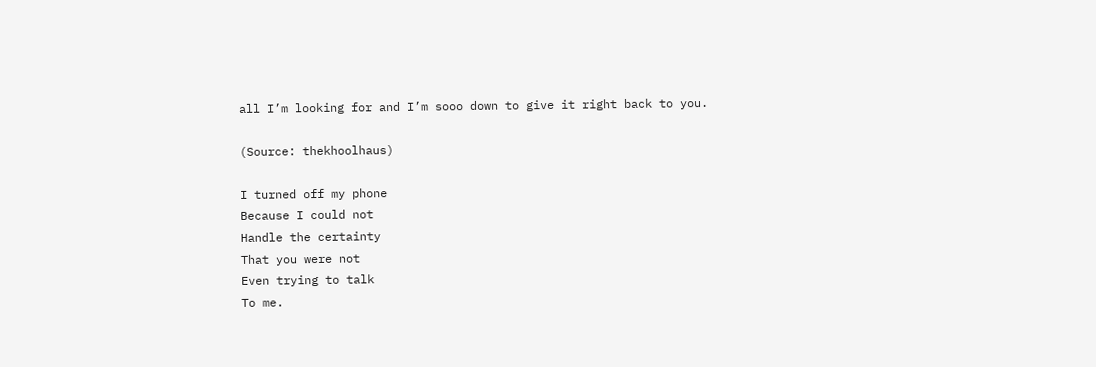all I’m looking for and I’m sooo down to give it right back to you.

(Source: thekhoolhaus)

I turned off my phone
Because I could not
Handle the certainty
That you were not
Even trying to talk
To me.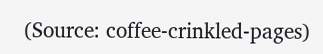(Source: coffee-crinkled-pages)